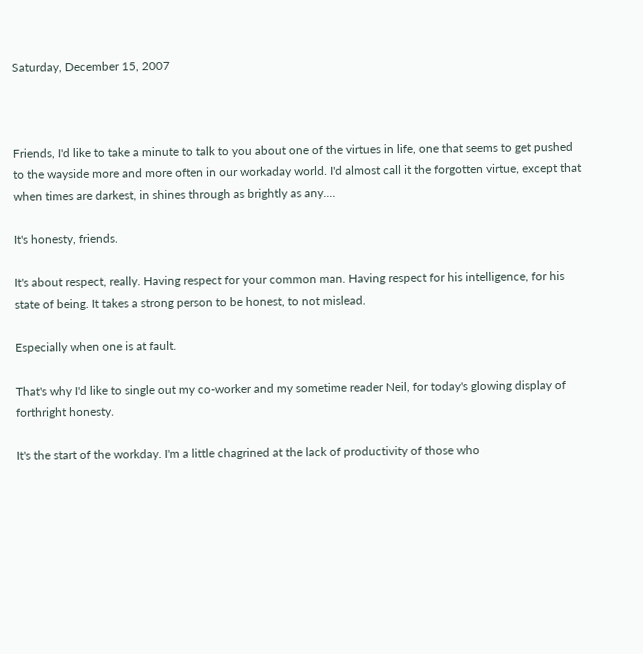Saturday, December 15, 2007



Friends, I'd like to take a minute to talk to you about one of the virtues in life, one that seems to get pushed to the wayside more and more often in our workaday world. I'd almost call it the forgotten virtue, except that when times are darkest, in shines through as brightly as any....

It's honesty, friends.

It's about respect, really. Having respect for your common man. Having respect for his intelligence, for his state of being. It takes a strong person to be honest, to not mislead.

Especially when one is at fault.

That's why I'd like to single out my co-worker and my sometime reader Neil, for today's glowing display of forthright honesty.

It's the start of the workday. I'm a little chagrined at the lack of productivity of those who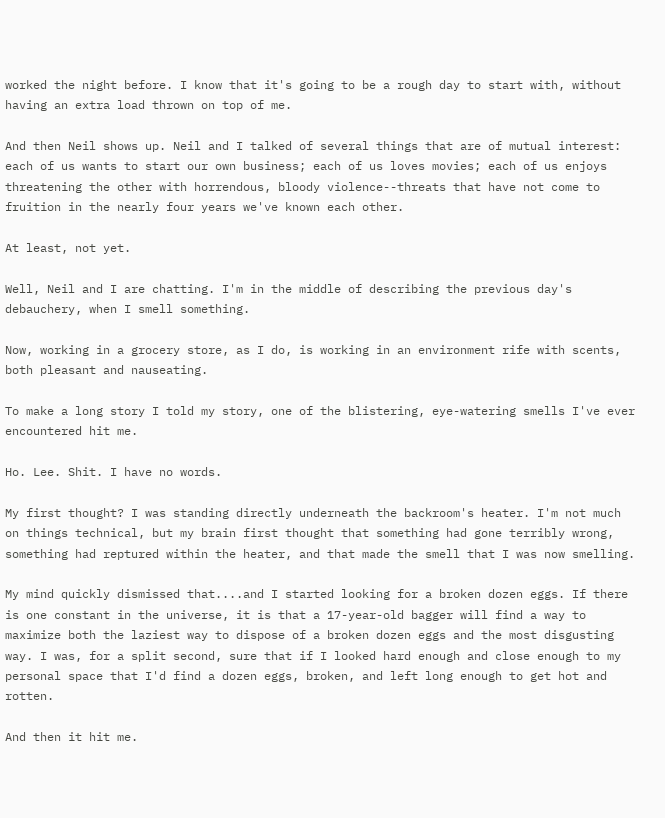worked the night before. I know that it's going to be a rough day to start with, without having an extra load thrown on top of me.

And then Neil shows up. Neil and I talked of several things that are of mutual interest: each of us wants to start our own business; each of us loves movies; each of us enjoys threatening the other with horrendous, bloody violence--threats that have not come to fruition in the nearly four years we've known each other.

At least, not yet.

Well, Neil and I are chatting. I'm in the middle of describing the previous day's debauchery, when I smell something.

Now, working in a grocery store, as I do, is working in an environment rife with scents, both pleasant and nauseating.

To make a long story I told my story, one of the blistering, eye-watering smells I've ever encountered hit me.

Ho. Lee. Shit. I have no words.

My first thought? I was standing directly underneath the backroom's heater. I'm not much on things technical, but my brain first thought that something had gone terribly wrong, something had reptured within the heater, and that made the smell that I was now smelling.

My mind quickly dismissed that....and I started looking for a broken dozen eggs. If there is one constant in the universe, it is that a 17-year-old bagger will find a way to maximize both the laziest way to dispose of a broken dozen eggs and the most disgusting way. I was, for a split second, sure that if I looked hard enough and close enough to my personal space that I'd find a dozen eggs, broken, and left long enough to get hot and rotten.

And then it hit me.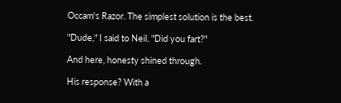Occam's Razor. The simplest solution is the best.

"Dude," I said to Neil. "Did you fart?"

And here, honesty shined through.

His response? With a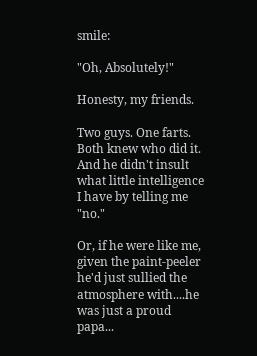smile:

"Oh, Absolutely!"

Honesty, my friends.

Two guys. One farts. Both knew who did it. And he didn't insult what little intelligence I have by telling me "no."

Or, if he were like me, given the paint-peeler he'd just sullied the atmosphere with....he was just a proud papa...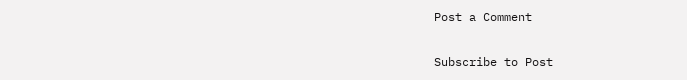Post a Comment

Subscribe to Post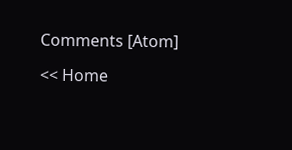Comments [Atom]

<< Home